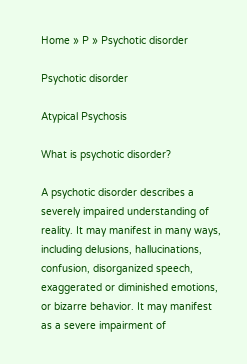Home » P » Psychotic disorder

Psychotic disorder

Atypical Psychosis

What is psychotic disorder?

A psychotic disorder describes a severely impaired understanding of reality. It may manifest in many ways, including delusions, hallucinations, confusion, disorganized speech, exaggerated or diminished emotions, or bizarre behavior. It may manifest as a severe impairment of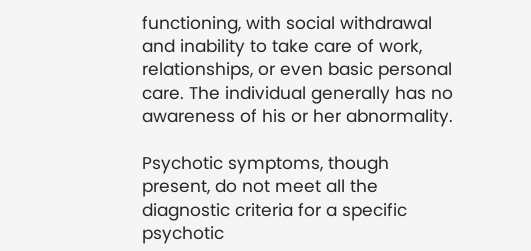functioning, with social withdrawal and inability to take care of work, relationships, or even basic personal care. The individual generally has no awareness of his or her abnormality.

Psychotic symptoms, though present, do not meet all the diagnostic criteria for a specific psychotic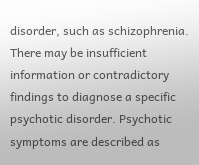disorder, such as schizophrenia. There may be insufficient information or contradictory findings to diagnose a specific psychotic disorder. Psychotic symptoms are described as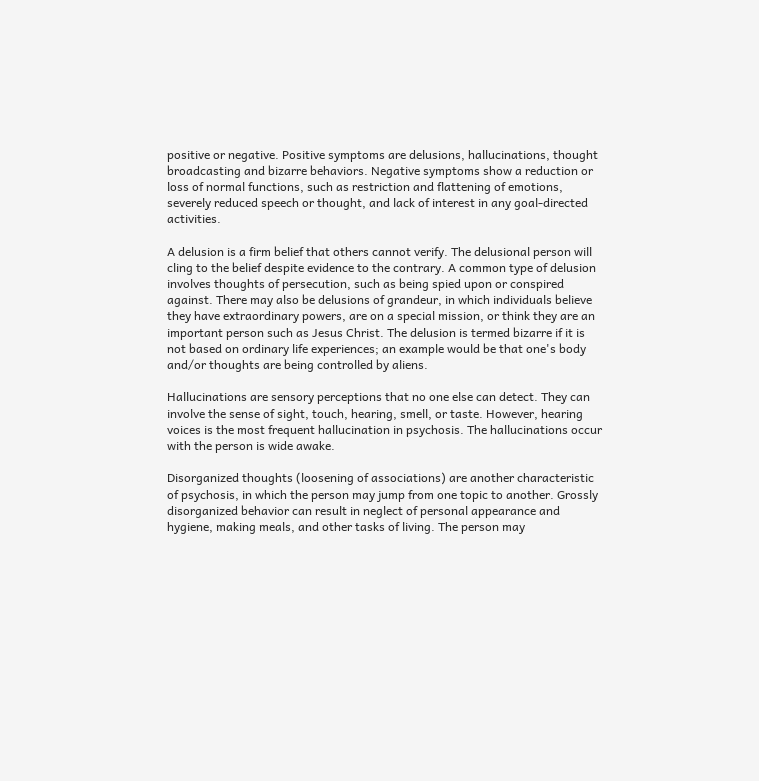positive or negative. Positive symptoms are delusions, hallucinations, thought broadcasting and bizarre behaviors. Negative symptoms show a reduction or loss of normal functions, such as restriction and flattening of emotions, severely reduced speech or thought, and lack of interest in any goal-directed activities.

A delusion is a firm belief that others cannot verify. The delusional person will cling to the belief despite evidence to the contrary. A common type of delusion involves thoughts of persecution, such as being spied upon or conspired against. There may also be delusions of grandeur, in which individuals believe they have extraordinary powers, are on a special mission, or think they are an important person such as Jesus Christ. The delusion is termed bizarre if it is not based on ordinary life experiences; an example would be that one's body and/or thoughts are being controlled by aliens.

Hallucinations are sensory perceptions that no one else can detect. They can involve the sense of sight, touch, hearing, smell, or taste. However, hearing voices is the most frequent hallucination in psychosis. The hallucinations occur with the person is wide awake.

Disorganized thoughts (loosening of associations) are another characteristic of psychosis, in which the person may jump from one topic to another. Grossly disorganized behavior can result in neglect of personal appearance and hygiene, making meals, and other tasks of living. The person may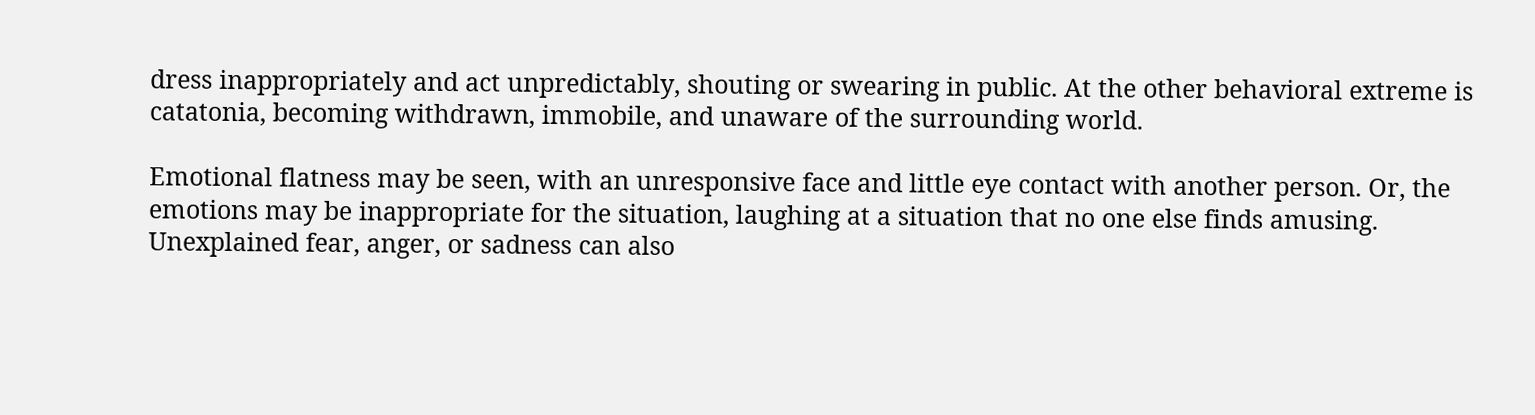dress inappropriately and act unpredictably, shouting or swearing in public. At the other behavioral extreme is catatonia, becoming withdrawn, immobile, and unaware of the surrounding world.

Emotional flatness may be seen, with an unresponsive face and little eye contact with another person. Or, the emotions may be inappropriate for the situation, laughing at a situation that no one else finds amusing. Unexplained fear, anger, or sadness can also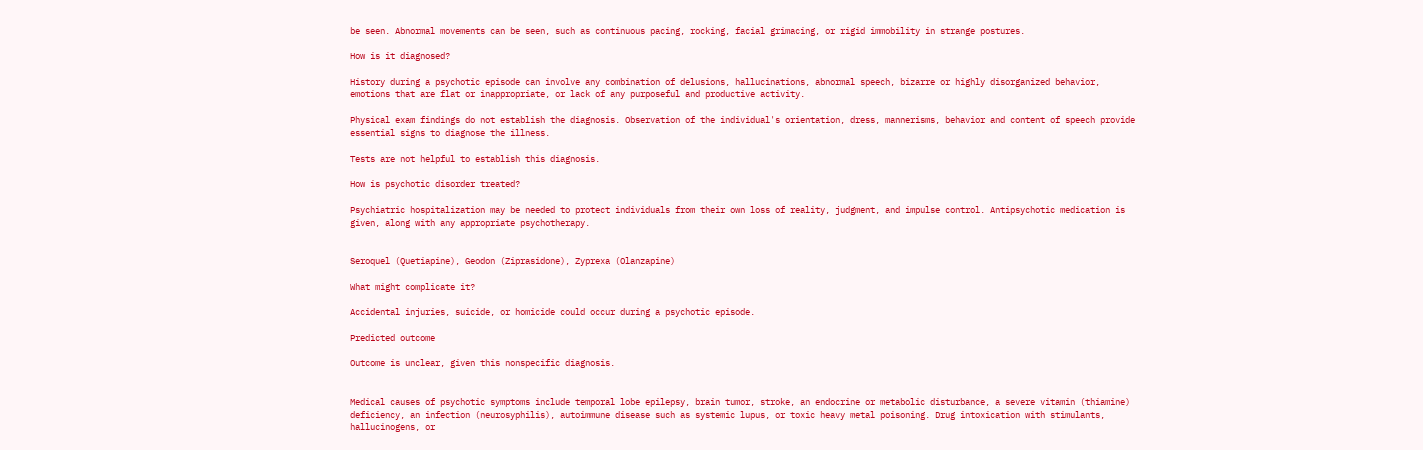be seen. Abnormal movements can be seen, such as continuous pacing, rocking, facial grimacing, or rigid immobility in strange postures.

How is it diagnosed?

History during a psychotic episode can involve any combination of delusions, hallucinations, abnormal speech, bizarre or highly disorganized behavior, emotions that are flat or inappropriate, or lack of any purposeful and productive activity.

Physical exam findings do not establish the diagnosis. Observation of the individual's orientation, dress, mannerisms, behavior and content of speech provide essential signs to diagnose the illness.

Tests are not helpful to establish this diagnosis.

How is psychotic disorder treated?

Psychiatric hospitalization may be needed to protect individuals from their own loss of reality, judgment, and impulse control. Antipsychotic medication is given, along with any appropriate psychotherapy.


Seroquel (Quetiapine), Geodon (Ziprasidone), Zyprexa (Olanzapine)

What might complicate it?

Accidental injuries, suicide, or homicide could occur during a psychotic episode.

Predicted outcome

Outcome is unclear, given this nonspecific diagnosis.


Medical causes of psychotic symptoms include temporal lobe epilepsy, brain tumor, stroke, an endocrine or metabolic disturbance, a severe vitamin (thiamine) deficiency, an infection (neurosyphilis), autoimmune disease such as systemic lupus, or toxic heavy metal poisoning. Drug intoxication with stimulants, hallucinogens, or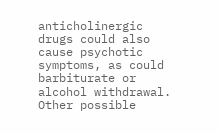anticholinergic drugs could also cause psychotic symptoms, as could barbiturate or alcohol withdrawal. Other possible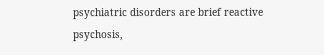psychiatric disorders are brief reactive psychosis,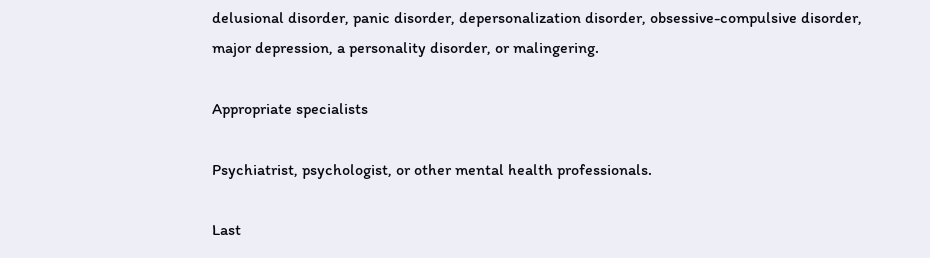delusional disorder, panic disorder, depersonalization disorder, obsessive-compulsive disorder, major depression, a personality disorder, or malingering.

Appropriate specialists

Psychiatrist, psychologist, or other mental health professionals.

Last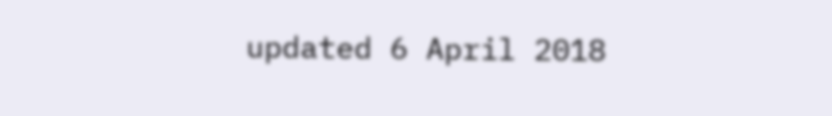updated 6 April 2018